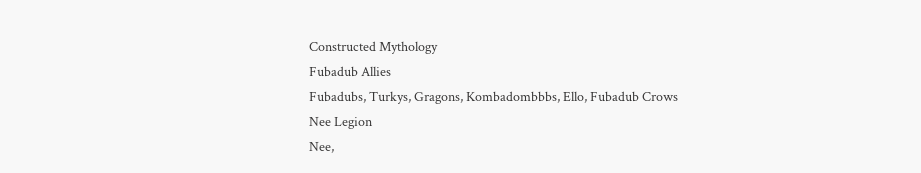Constructed Mythology
Fubadub Allies
Fubadubs, Turkys, Gragons, Kombadombbbs, Ello, Fubadub Crows
Nee Legion
Nee,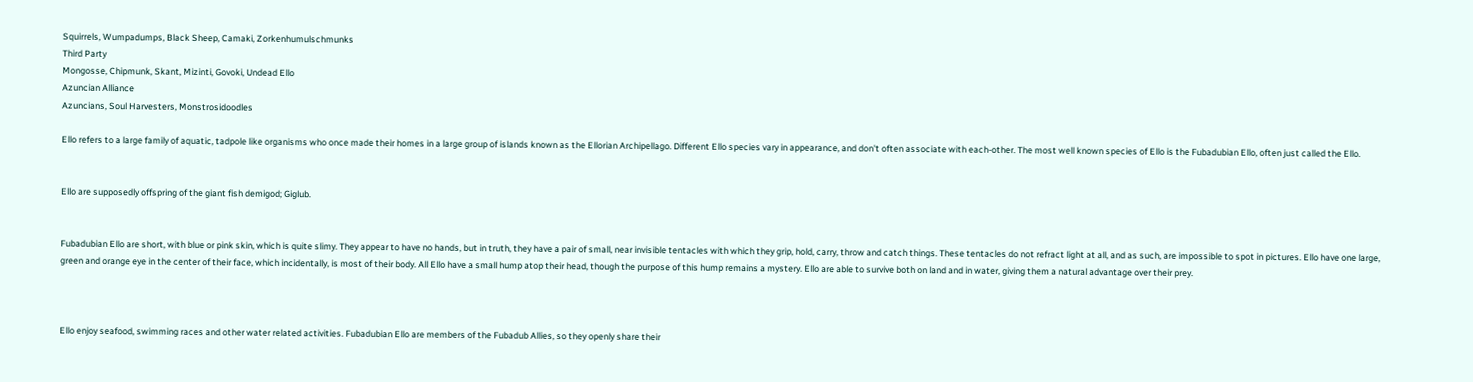Squirrels, Wumpadumps, Black Sheep, Camaki, Zorkenhumulschmunks
Third Party
Mongosse, Chipmunk, Skant, Mizinti, Govoki, Undead Ello
Azuncian Alliance
Azuncians, Soul Harvesters, Monstrosidoodles

Ello refers to a large family of aquatic, tadpole like organisms who once made their homes in a large group of islands known as the Ellorian Archipellago. Different Ello species vary in appearance, and don't often associate with each-other. The most well known species of Ello is the Fubadubian Ello, often just called the Ello.


Ello are supposedly offspring of the giant fish demigod; Giglub.


Fubadubian Ello are short, with blue or pink skin, which is quite slimy. They appear to have no hands, but in truth, they have a pair of small, near invisible tentacles with which they grip, hold, carry, throw and catch things. These tentacles do not refract light at all, and as such, are impossible to spot in pictures. Ello have one large, green and orange eye in the center of their face, which incidentally, is most of their body. All Ello have a small hump atop their head, though the purpose of this hump remains a mystery. Ello are able to survive both on land and in water, giving them a natural advantage over their prey.



Ello enjoy seafood, swimming races and other water related activities. Fubadubian Ello are members of the Fubadub Allies, so they openly share their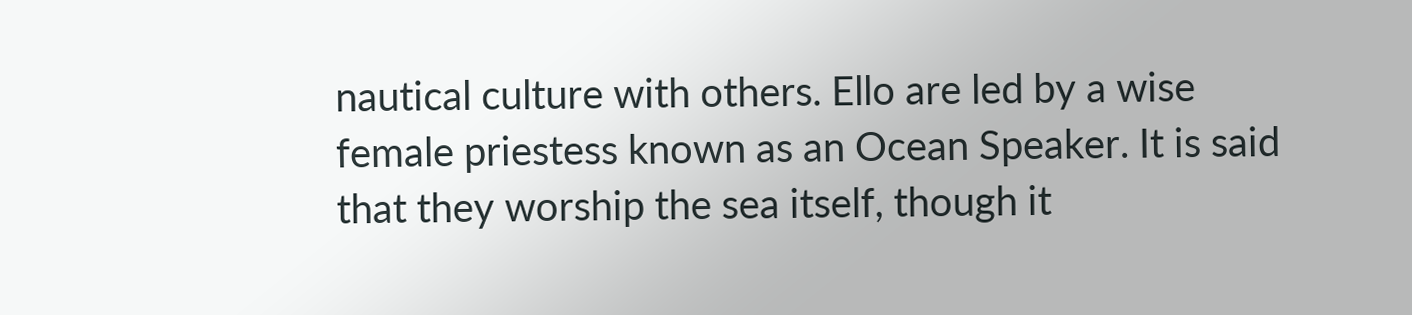nautical culture with others. Ello are led by a wise female priestess known as an Ocean Speaker. It is said that they worship the sea itself, though it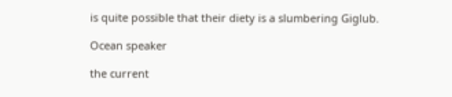is quite possible that their diety is a slumbering Giglub.

Ocean speaker

the current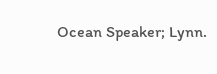Ocean Speaker; Lynn.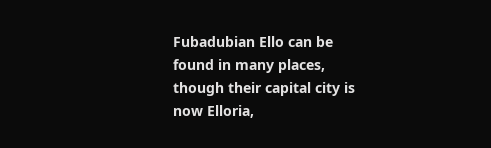Fubadubian Ello can be found in many places, though their capital city is now Elloria,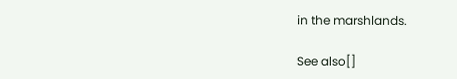in the marshlands.

See also[]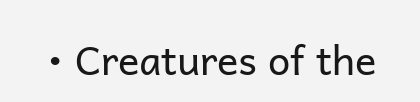• Creatures of the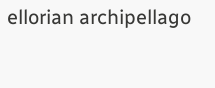ellorian archipellago